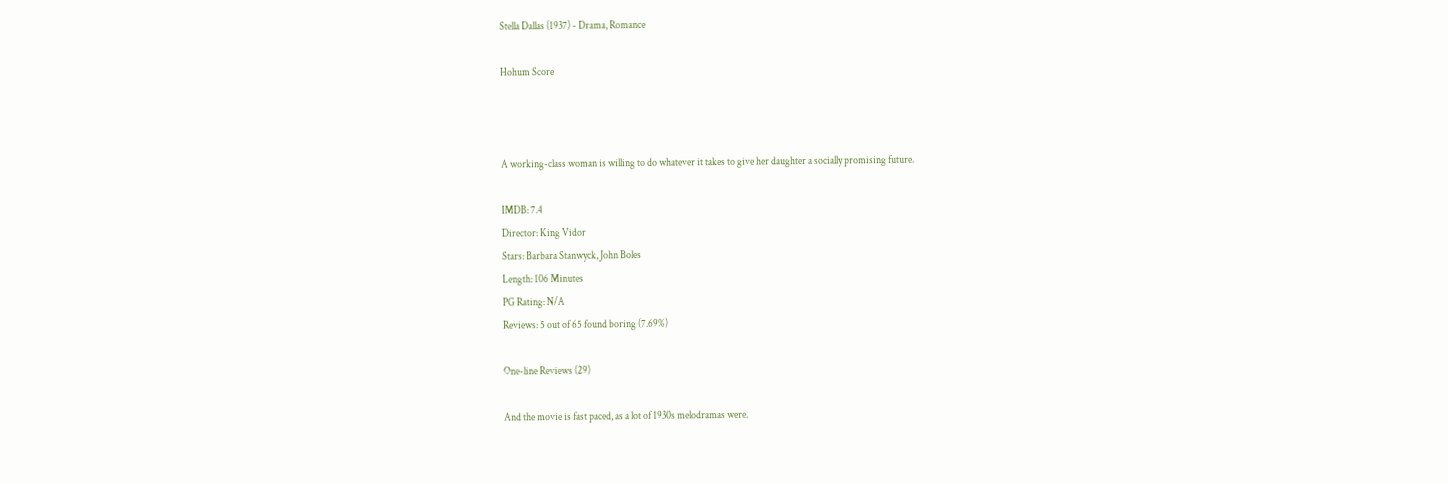Stella Dallas (1937) - Drama, Romance

Hohum Score



A working-class woman is willing to do whatever it takes to give her daughter a socially promising future.

IMDB: 7.4
Director: King Vidor
Stars: Barbara Stanwyck, John Boles
Length: 106 Minutes
PG Rating: N/A
Reviews: 5 out of 65 found boring (7.69%)

One-line Reviews (29)

And the movie is fast paced, as a lot of 1930s melodramas were.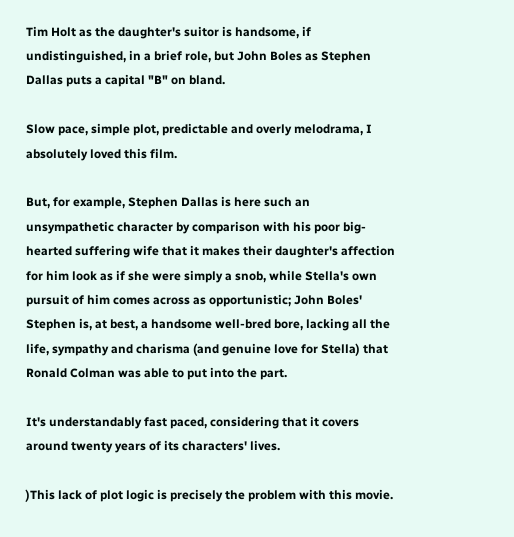Tim Holt as the daughter's suitor is handsome, if undistinguished, in a brief role, but John Boles as Stephen Dallas puts a capital "B" on bland.

Slow pace, simple plot, predictable and overly melodrama, I absolutely loved this film.

But, for example, Stephen Dallas is here such an unsympathetic character by comparison with his poor big-hearted suffering wife that it makes their daughter's affection for him look as if she were simply a snob, while Stella's own pursuit of him comes across as opportunistic; John Boles' Stephen is, at best, a handsome well-bred bore, lacking all the life, sympathy and charisma (and genuine love for Stella) that Ronald Colman was able to put into the part.

It's understandably fast paced, considering that it covers around twenty years of its characters' lives.

)This lack of plot logic is precisely the problem with this movie.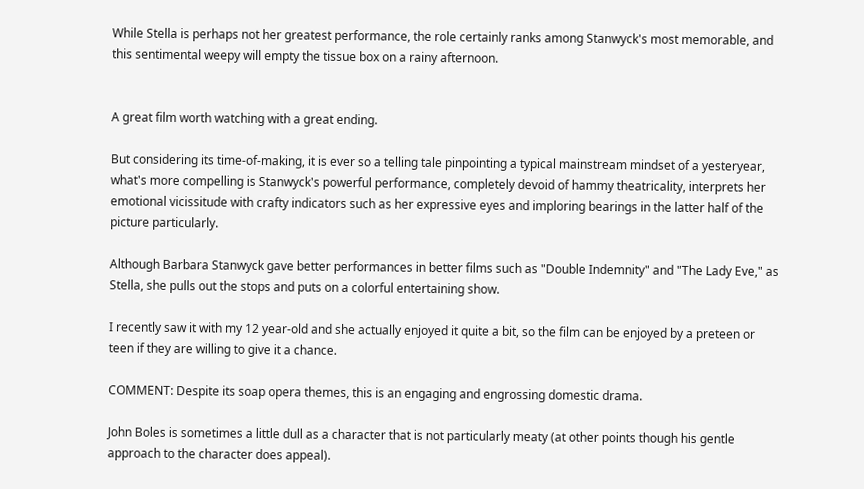While Stella is perhaps not her greatest performance, the role certainly ranks among Stanwyck's most memorable, and this sentimental weepy will empty the tissue box on a rainy afternoon.


A great film worth watching with a great ending.

But considering its time-of-making, it is ever so a telling tale pinpointing a typical mainstream mindset of a yesteryear, what's more compelling is Stanwyck's powerful performance, completely devoid of hammy theatricality, interprets her emotional vicissitude with crafty indicators such as her expressive eyes and imploring bearings in the latter half of the picture particularly.

Although Barbara Stanwyck gave better performances in better films such as "Double Indemnity" and "The Lady Eve," as Stella, she pulls out the stops and puts on a colorful entertaining show.

I recently saw it with my 12 year-old and she actually enjoyed it quite a bit, so the film can be enjoyed by a preteen or teen if they are willing to give it a chance.

COMMENT: Despite its soap opera themes, this is an engaging and engrossing domestic drama.

John Boles is sometimes a little dull as a character that is not particularly meaty (at other points though his gentle approach to the character does appeal).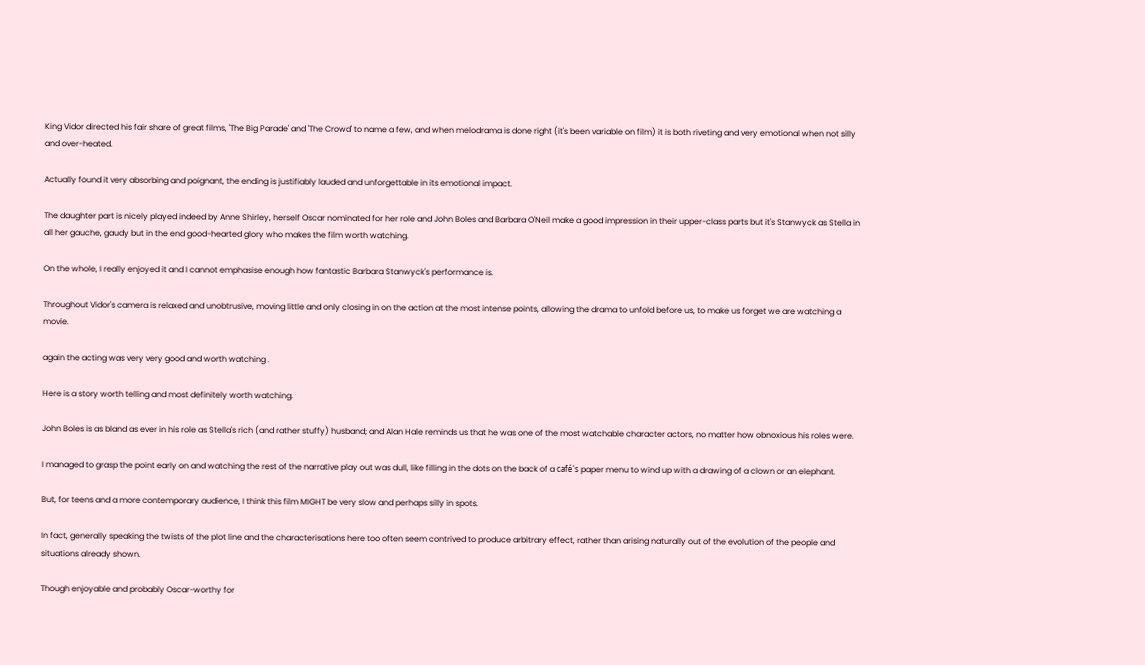King Vidor directed his fair share of great films, 'The Big Parade' and 'The Crowd' to name a few, and when melodrama is done right (it's been variable on film) it is both riveting and very emotional when not silly and over-heated.

Actually found it very absorbing and poignant, the ending is justifiably lauded and unforgettable in its emotional impact.

The daughter part is nicely played indeed by Anne Shirley, herself Oscar nominated for her role and John Boles and Barbara O'Neil make a good impression in their upper-class parts but it's Stanwyck as Stella in all her gauche, gaudy but in the end good-hearted glory who makes the film worth watching.

On the whole, I really enjoyed it and I cannot emphasise enough how fantastic Barbara Stanwyck's performance is.

Throughout Vidor's camera is relaxed and unobtrusive, moving little and only closing in on the action at the most intense points, allowing the drama to unfold before us, to make us forget we are watching a movie.

again the acting was very very good and worth watching .

Here is a story worth telling and most definitely worth watching.

John Boles is as bland as ever in his role as Stella's rich (and rather stuffy) husband; and Alan Hale reminds us that he was one of the most watchable character actors, no matter how obnoxious his roles were.

I managed to grasp the point early on and watching the rest of the narrative play out was dull, like filling in the dots on the back of a café's paper menu to wind up with a drawing of a clown or an elephant.

But, for teens and a more contemporary audience, I think this film MIGHT be very slow and perhaps silly in spots.

In fact, generally speaking the twists of the plot line and the characterisations here too often seem contrived to produce arbitrary effect, rather than arising naturally out of the evolution of the people and situations already shown.

Though enjoyable and probably Oscar-worthy for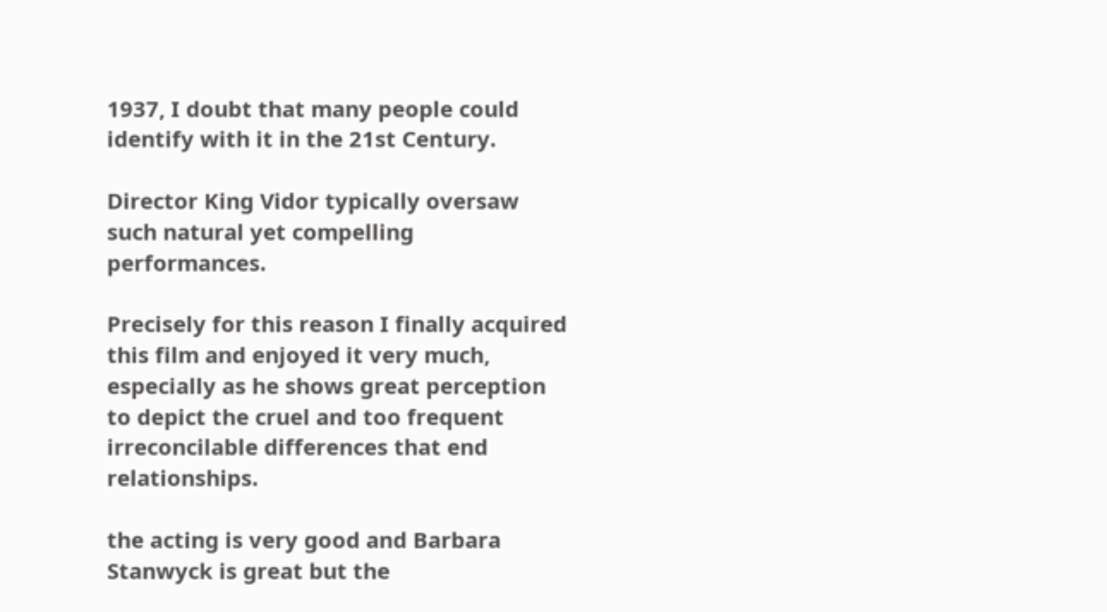1937, I doubt that many people could identify with it in the 21st Century.

Director King Vidor typically oversaw such natural yet compelling performances.

Precisely for this reason I finally acquired this film and enjoyed it very much, especially as he shows great perception to depict the cruel and too frequent irreconcilable differences that end relationships.

the acting is very good and Barbara Stanwyck is great but the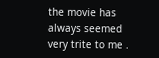the movie has always seemed very trite to me .